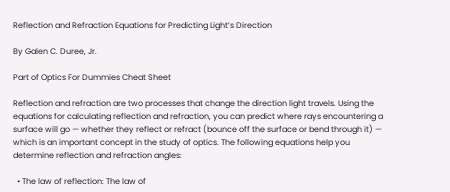Reflection and Refraction Equations for Predicting Light’s Direction

By Galen C. Duree, Jr.

Part of Optics For Dummies Cheat Sheet

Reflection and refraction are two processes that change the direction light travels. Using the equations for calculating reflection and refraction, you can predict where rays encountering a surface will go — whether they reflect or refract (bounce off the surface or bend through it) — which is an important concept in the study of optics. The following equations help you determine reflection and refraction angles:

  • The law of reflection: The law of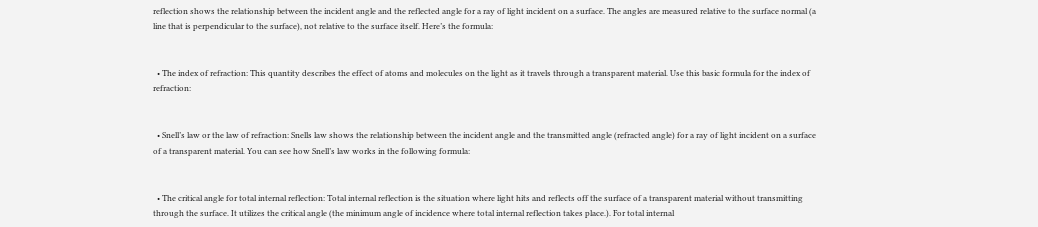reflection shows the relationship between the incident angle and the reflected angle for a ray of light incident on a surface. The angles are measured relative to the surface normal (a line that is perpendicular to the surface), not relative to the surface itself. Here’s the formula:


  • The index of refraction: This quantity describes the effect of atoms and molecules on the light as it travels through a transparent material. Use this basic formula for the index of refraction:


  • Snell’s law or the law of refraction: Snells law shows the relationship between the incident angle and the transmitted angle (refracted angle) for a ray of light incident on a surface of a transparent material. You can see how Snell’s law works in the following formula:


  • The critical angle for total internal reflection: Total internal reflection is the situation where light hits and reflects off the surface of a transparent material without transmitting through the surface. It utilizes the critical angle (the minimum angle of incidence where total internal reflection takes place.). For total internal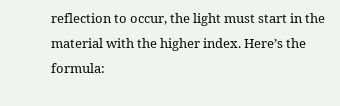reflection to occur, the light must start in the material with the higher index. Here’s the formula: